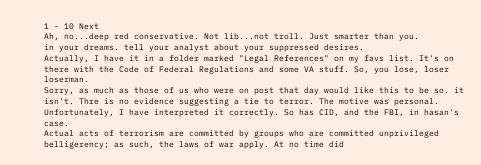1 - 10 Next
Ah, no...deep red conservative. Not lib...not troll. Just smarter than you.
in your dreams. tell your analyst about your suppressed desires.
Actually, I have it in a folder marked "Legal References" on my favs list. It's on there with the Code of Federal Regulations and some VA stuff. So, you lose, loser loserman.
Sorry, as much as those of us who were on post that day would like this to be so. it isn't. Thre is no evidence suggesting a tie to terror. The motive was personal.
Unfortunately, I have interpreted it correctly. So has CID, and the FBI, in hasan's case.
Actual acts of terrorism are committed by groups who are committed unprivileged belligerency; as such, the laws of war apply. At no time did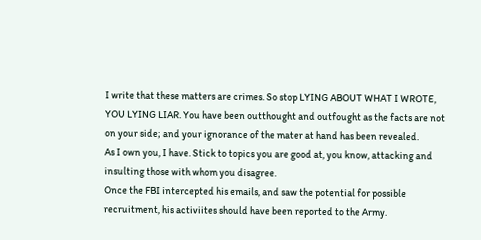I write that these matters are crimes. So stop LYING ABOUT WHAT I WROTE, YOU LYING LIAR. You have been outthought and outfought as the facts are not on your side; and your ignorance of the mater at hand has been revealed.
As I own you, I have. Stick to topics you are good at, you know, attacking and insulting those with whom you disagree.
Once the FBI intercepted his emails, and saw the potential for possible recruitment, his activiites should have been reported to the Army.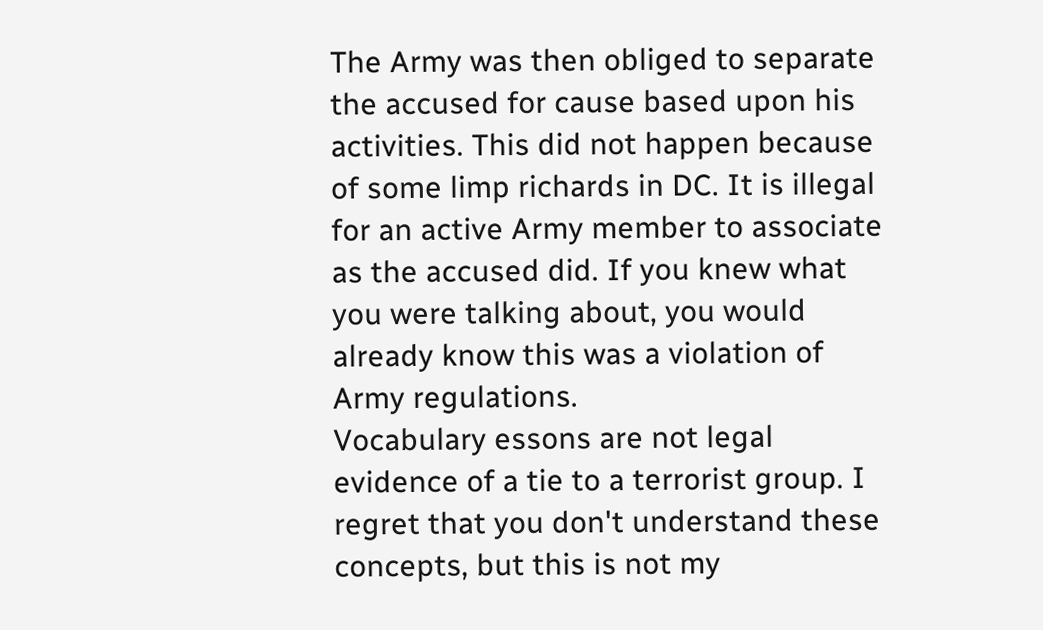The Army was then obliged to separate the accused for cause based upon his activities. This did not happen because of some limp richards in DC. It is illegal for an active Army member to associate as the accused did. If you knew what you were talking about, you would already know this was a violation of Army regulations.
Vocabulary essons are not legal evidence of a tie to a terrorist group. I regret that you don't understand these concepts, but this is not my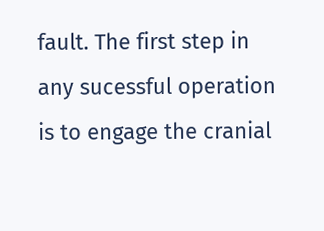fault. The first step in any sucessful operation is to engage the cranial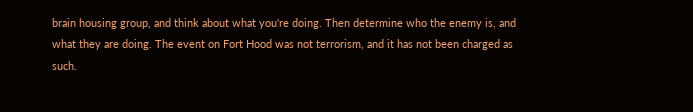brain housing group, and think about what you're doing. Then determine who the enemy is, and what they are doing. The event on Fort Hood was not terrorism, and it has not been charged as such.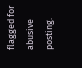flagged for abusive posting.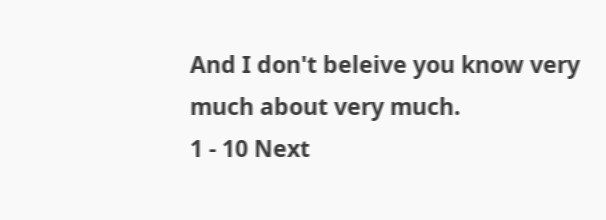And I don't beleive you know very much about very much.
1 - 10 Next